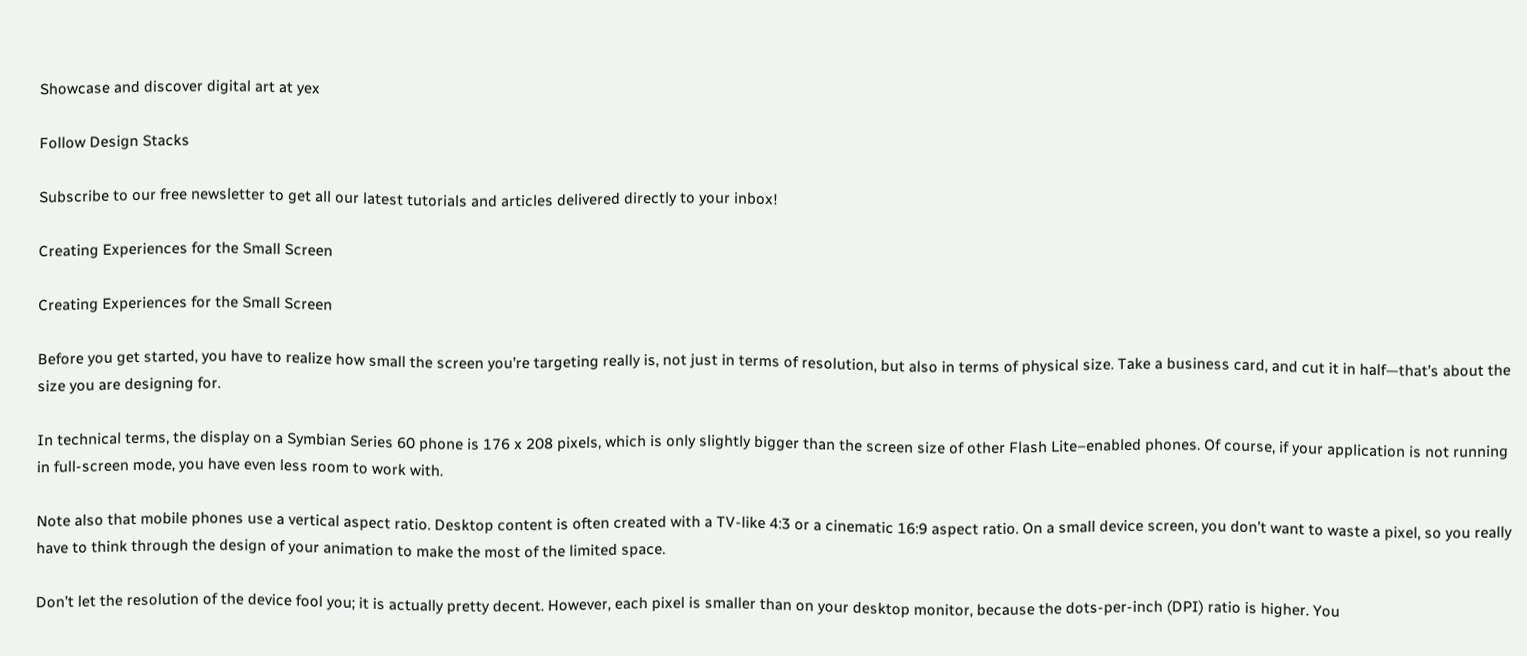Showcase and discover digital art at yex

Follow Design Stacks

Subscribe to our free newsletter to get all our latest tutorials and articles delivered directly to your inbox!

Creating Experiences for the Small Screen

Creating Experiences for the Small Screen

Before you get started, you have to realize how small the screen you’re targeting really is, not just in terms of resolution, but also in terms of physical size. Take a business card, and cut it in half—that’s about the size you are designing for.

In technical terms, the display on a Symbian Series 60 phone is 176 x 208 pixels, which is only slightly bigger than the screen size of other Flash Lite–enabled phones. Of course, if your application is not running in full-screen mode, you have even less room to work with.

Note also that mobile phones use a vertical aspect ratio. Desktop content is often created with a TV-like 4:3 or a cinematic 16:9 aspect ratio. On a small device screen, you don’t want to waste a pixel, so you really have to think through the design of your animation to make the most of the limited space.

Don’t let the resolution of the device fool you; it is actually pretty decent. However, each pixel is smaller than on your desktop monitor, because the dots-per-inch (DPI) ratio is higher. You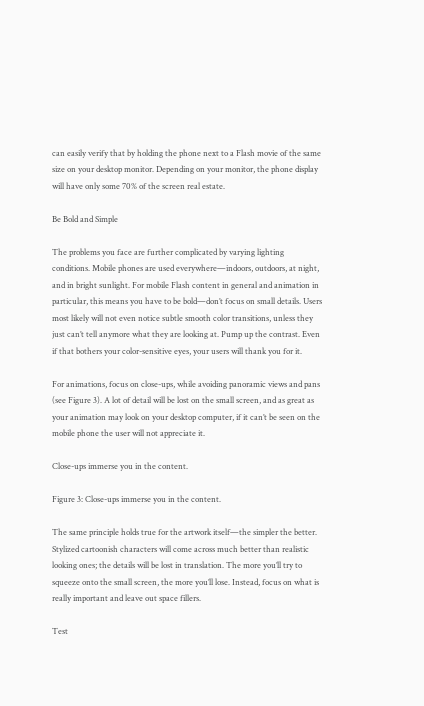can easily verify that by holding the phone next to a Flash movie of the same size on your desktop monitor. Depending on your monitor, the phone display will have only some 70% of the screen real estate.

Be Bold and Simple

The problems you face are further complicated by varying lighting conditions. Mobile phones are used everywhere—indoors, outdoors, at night, and in bright sunlight. For mobile Flash content in general and animation in particular, this means you have to be bold—don’t focus on small details. Users most likely will not even notice subtle smooth color transitions, unless they just can’t tell anymore what they are looking at. Pump up the contrast. Even if that bothers your color-sensitive eyes, your users will thank you for it.

For animations, focus on close-ups, while avoiding panoramic views and pans (see Figure 3). A lot of detail will be lost on the small screen, and as great as your animation may look on your desktop computer, if it can’t be seen on the mobile phone the user will not appreciate it.

Close-ups immerse you in the content.

Figure 3: Close-ups immerse you in the content.

The same principle holds true for the artwork itself—the simpler the better. Stylized cartoonish characters will come across much better than realistic looking ones; the details will be lost in translation. The more you’ll try to squeeze onto the small screen, the more you’ll lose. Instead, focus on what is really important and leave out space fillers.

Test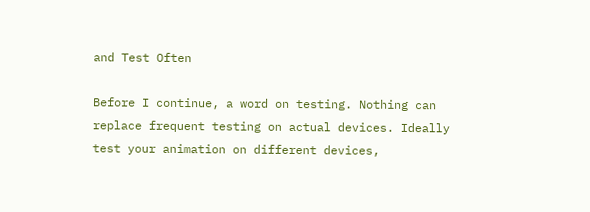and Test Often

Before I continue, a word on testing. Nothing can replace frequent testing on actual devices. Ideally test your animation on different devices,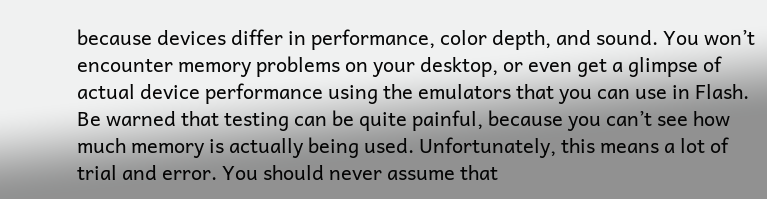because devices differ in performance, color depth, and sound. You won’t encounter memory problems on your desktop, or even get a glimpse of actual device performance using the emulators that you can use in Flash. Be warned that testing can be quite painful, because you can’t see how much memory is actually being used. Unfortunately, this means a lot of trial and error. You should never assume that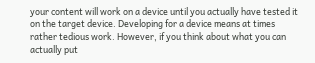your content will work on a device until you actually have tested it on the target device. Developing for a device means at times rather tedious work. However, if you think about what you can actually put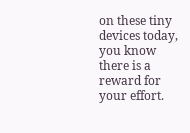on these tiny devices today, you know there is a reward for your effort.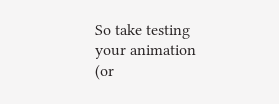So take testing your animation (or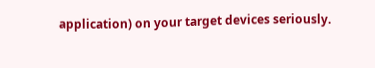application) on your target devices seriously.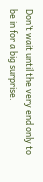Don’t wait until the very end only to be in for a big surprise.